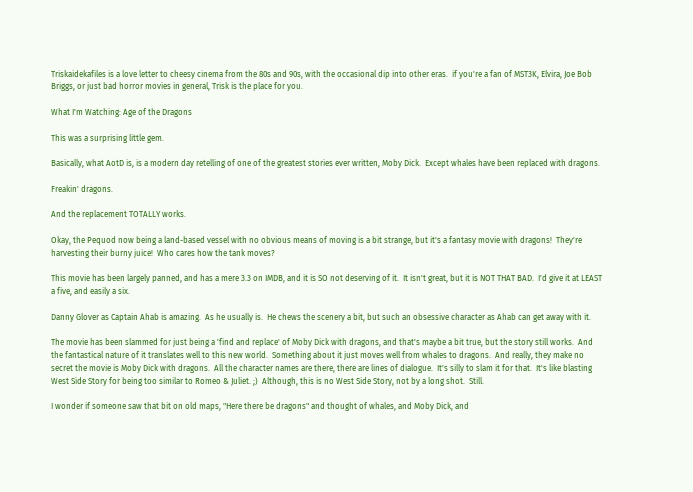Triskaidekafiles is a love letter to cheesy cinema from the 80s and 90s, with the occasional dip into other eras.  if you're a fan of MST3K, Elvira, Joe Bob Briggs, or just bad horror movies in general, Trisk is the place for you.

What I'm Watching: Age of the Dragons

This was a surprising little gem.

Basically, what AotD is, is a modern day retelling of one of the greatest stories ever written, Moby Dick.  Except whales have been replaced with dragons.

Freakin' dragons.

And the replacement TOTALLY works.

Okay, the Pequod now being a land-based vessel with no obvious means of moving is a bit strange, but it's a fantasy movie with dragons!  They're harvesting their burny juice!  Who cares how the tank moves?

This movie has been largely panned, and has a mere 3.3 on IMDB, and it is SO not deserving of it.  It isn't great, but it is NOT THAT BAD.  I'd give it at LEAST a five, and easily a six.

Danny Glover as Captain Ahab is amazing.  As he usually is.  He chews the scenery a bit, but such an obsessive character as Ahab can get away with it.

The movie has been slammed for just being a 'find and replace' of Moby Dick with dragons, and that's maybe a bit true, but the story still works.  And the fantastical nature of it translates well to this new world.  Something about it just moves well from whales to dragons.  And really, they make no secret the movie is Moby Dick with dragons.  All the character names are there, there are lines of dialogue.  It's silly to slam it for that.  It's like blasting West Side Story for being too similar to Romeo & Juliet. ;)  Although, this is no West Side Story, not by a long shot.  Still.

I wonder if someone saw that bit on old maps, "Here there be dragons" and thought of whales, and Moby Dick, and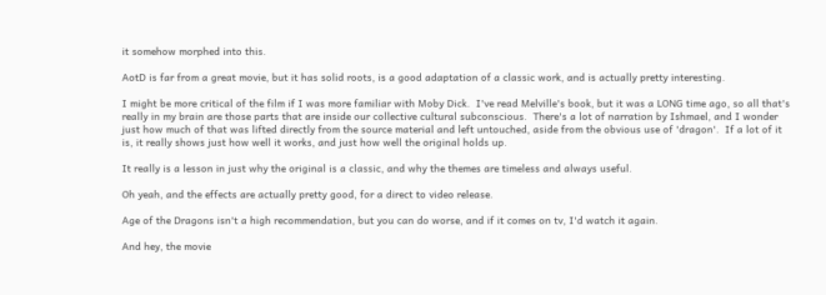it somehow morphed into this.

AotD is far from a great movie, but it has solid roots, is a good adaptation of a classic work, and is actually pretty interesting.

I might be more critical of the film if I was more familiar with Moby Dick.  I've read Melville's book, but it was a LONG time ago, so all that's really in my brain are those parts that are inside our collective cultural subconscious.  There's a lot of narration by Ishmael, and I wonder just how much of that was lifted directly from the source material and left untouched, aside from the obvious use of 'dragon'.  If a lot of it is, it really shows just how well it works, and just how well the original holds up.

It really is a lesson in just why the original is a classic, and why the themes are timeless and always useful.

Oh yeah, and the effects are actually pretty good, for a direct to video release.

Age of the Dragons isn't a high recommendation, but you can do worse, and if it comes on tv, I'd watch it again.

And hey, the movie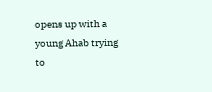opens up with a young Ahab trying to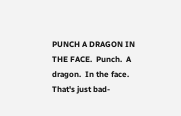PUNCH A DRAGON IN THE FACE.  Punch.  A dragon.  In the face.  That's just bad-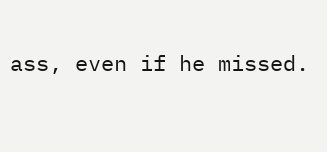ass, even if he missed.